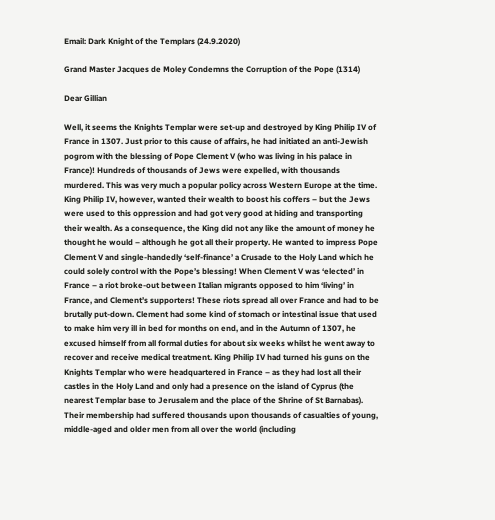Email: Dark Knight of the Templars (24.9.2020)

Grand Master Jacques de Moley Condemns the Corruption of the Pope (1314)

Dear Gillian

Well, it seems the Knights Templar were set-up and destroyed by King Philip IV of France in 1307. Just prior to this cause of affairs, he had initiated an anti-Jewish pogrom with the blessing of Pope Clement V (who was living in his palace in France)! Hundreds of thousands of Jews were expelled, with thousands murdered. This was very much a popular policy across Western Europe at the time. King Philip IV, however, wanted their wealth to boost his coffers – but the Jews were used to this oppression and had got very good at hiding and transporting their wealth. As a consequence, the King did not any like the amount of money he thought he would – although he got all their property. He wanted to impress Pope Clement V and single-handedly ‘self-finance’ a Crusade to the Holy Land which he could solely control with the Pope’s blessing! When Clement V was ‘elected’ in France – a riot broke-out between Italian migrants opposed to him ‘living’ in France, and Clement’s supporters! These riots spread all over France and had to be brutally put-down. Clement had some kind of stomach or intestinal issue that used to make him very ill in bed for months on end, and in the Autumn of 1307, he excused himself from all formal duties for about six weeks whilst he went away to recover and receive medical treatment. King Philip IV had turned his guns on the Knights Templar who were headquartered in France – as they had lost all their castles in the Holy Land and only had a presence on the island of Cyprus (the nearest Templar base to Jerusalem and the place of the Shrine of St Barnabas). Their membership had suffered thousands upon thousands of casualties of young, middle-aged and older men from all over the world (including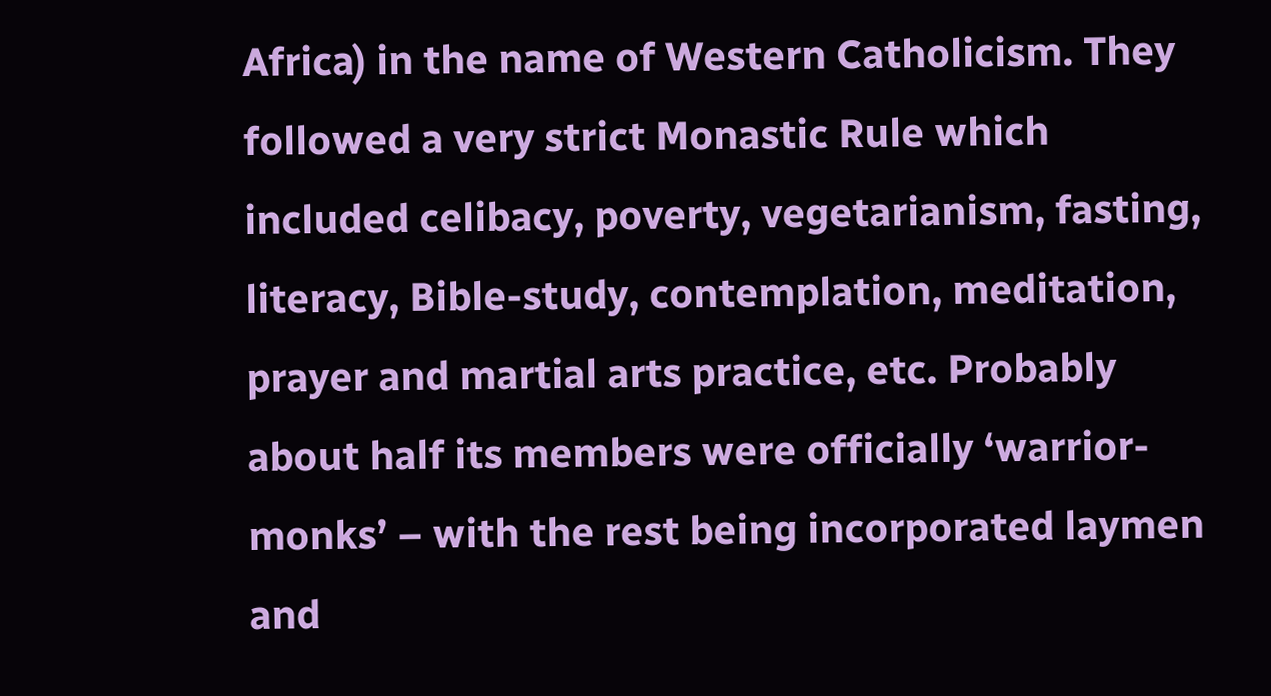Africa) in the name of Western Catholicism. They followed a very strict Monastic Rule which included celibacy, poverty, vegetarianism, fasting, literacy, Bible-study, contemplation, meditation, prayer and martial arts practice, etc. Probably about half its members were officially ‘warrior-monks’ – with the rest being incorporated laymen and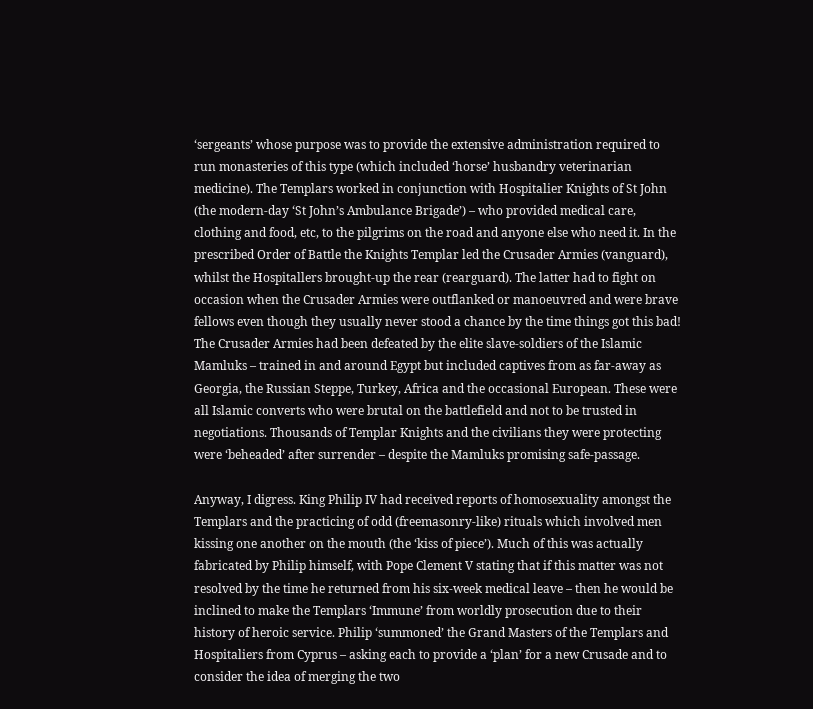‘sergeants’ whose purpose was to provide the extensive administration required to run monasteries of this type (which included ‘horse’ husbandry veterinarian medicine). The Templars worked in conjunction with Hospitalier Knights of St John (the modern-day ‘St John’s Ambulance Brigade’) – who provided medical care, clothing and food, etc, to the pilgrims on the road and anyone else who need it. In the prescribed Order of Battle the Knights Templar led the Crusader Armies (vanguard), whilst the Hospitallers brought-up the rear (rearguard). The latter had to fight on occasion when the Crusader Armies were outflanked or manoeuvred and were brave fellows even though they usually never stood a chance by the time things got this bad! The Crusader Armies had been defeated by the elite slave-soldiers of the Islamic Mamluks – trained in and around Egypt but included captives from as far-away as Georgia, the Russian Steppe, Turkey, Africa and the occasional European. These were all Islamic converts who were brutal on the battlefield and not to be trusted in negotiations. Thousands of Templar Knights and the civilians they were protecting were ‘beheaded’ after surrender – despite the Mamluks promising safe-passage.

Anyway, I digress. King Philip IV had received reports of homosexuality amongst the Templars and the practicing of odd (freemasonry-like) rituals which involved men kissing one another on the mouth (the ‘kiss of piece’). Much of this was actually fabricated by Philip himself, with Pope Clement V stating that if this matter was not resolved by the time he returned from his six-week medical leave – then he would be inclined to make the Templars ‘Immune’ from worldly prosecution due to their history of heroic service. Philip ‘summoned’ the Grand Masters of the Templars and Hospitaliers from Cyprus – asking each to provide a ‘plan’ for a new Crusade and to consider the idea of merging the two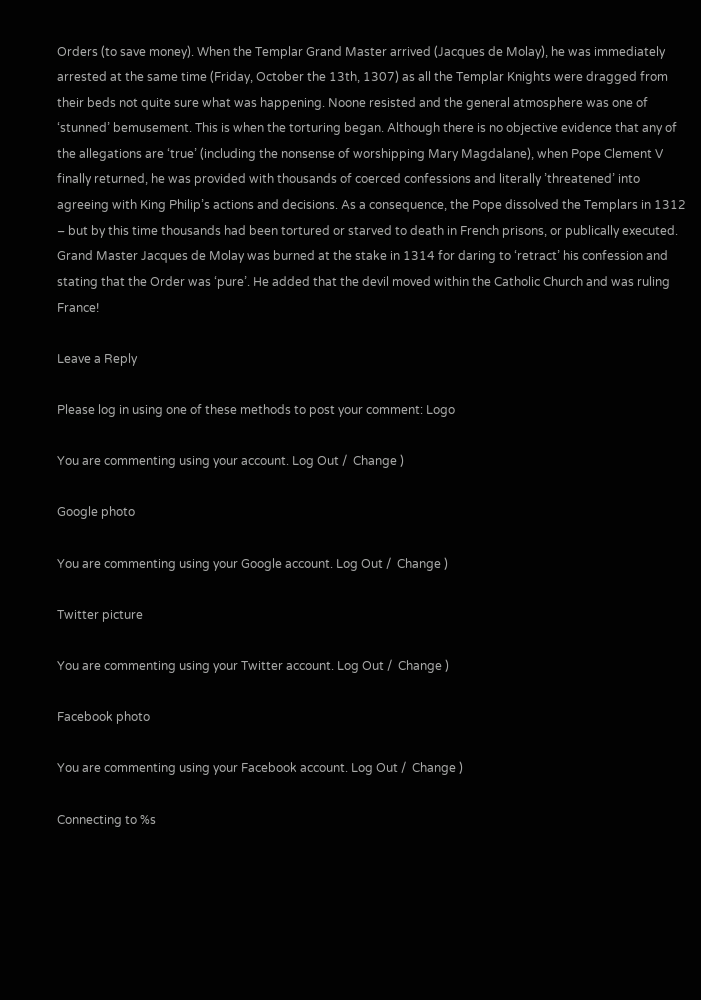Orders (to save money). When the Templar Grand Master arrived (Jacques de Molay), he was immediately arrested at the same time (Friday, October the 13th, 1307) as all the Templar Knights were dragged from their beds not quite sure what was happening. Noone resisted and the general atmosphere was one of ‘stunned’ bemusement. This is when the torturing began. Although there is no objective evidence that any of the allegations are ‘true’ (including the nonsense of worshipping Mary Magdalane), when Pope Clement V finally returned, he was provided with thousands of coerced confessions and literally ’threatened’ into agreeing with King Philip’s actions and decisions. As a consequence, the Pope dissolved the Templars in 1312 – but by this time thousands had been tortured or starved to death in French prisons, or publically executed. Grand Master Jacques de Molay was burned at the stake in 1314 for daring to ‘retract’ his confession and stating that the Order was ‘pure’. He added that the devil moved within the Catholic Church and was ruling France!

Leave a Reply

Please log in using one of these methods to post your comment: Logo

You are commenting using your account. Log Out /  Change )

Google photo

You are commenting using your Google account. Log Out /  Change )

Twitter picture

You are commenting using your Twitter account. Log Out /  Change )

Facebook photo

You are commenting using your Facebook account. Log Out /  Change )

Connecting to %s